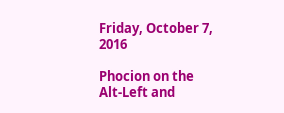Friday, October 7, 2016

Phocion on the Alt-Left and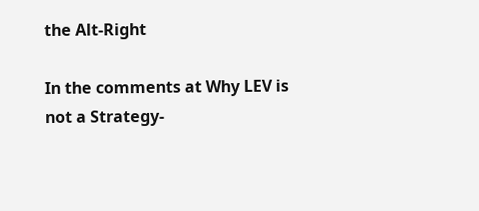the Alt-Right

In the comments at Why LEV is not a Strategy-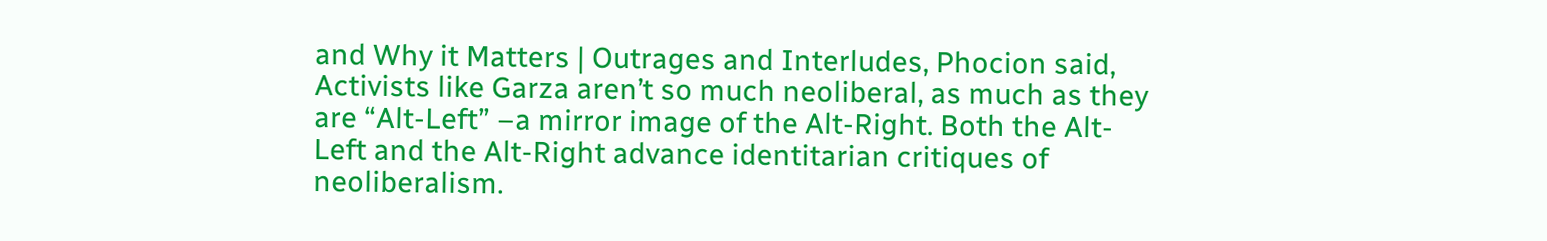and Why it Matters | Outrages and Interludes, Phocion said,
Activists like Garza aren’t so much neoliberal, as much as they are “Alt-Left” –a mirror image of the Alt-Right. Both the Alt-Left and the Alt-Right advance identitarian critiques of neoliberalism.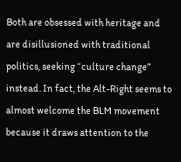Both are obsessed with heritage and are disillusioned with traditional politics, seeking “culture change” instead. In fact, the Alt-Right seems to almost welcome the BLM movement because it draws attention to the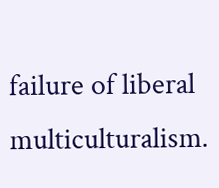failure of liberal multiculturalism.